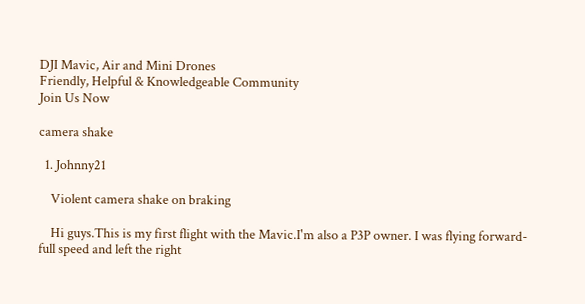DJI Mavic, Air and Mini Drones
Friendly, Helpful & Knowledgeable Community
Join Us Now

camera shake

  1. Johnny21

    Violent camera shake on braking

    Hi guys.This is my first flight with the Mavic.I'm also a P3P owner. I was flying forward-full speed and left the right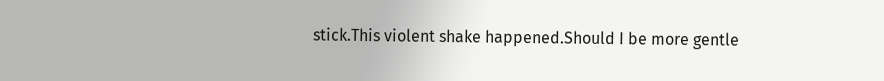stick.This violent shake happened.Should I be more gentle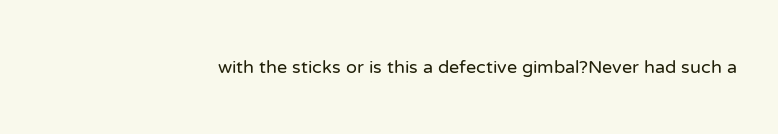with the sticks or is this a defective gimbal?Never had such a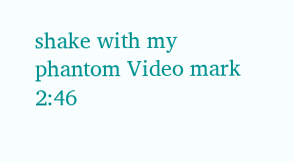shake with my phantom Video mark 2:46